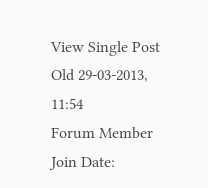View Single Post
Old 29-03-2013, 11:54
Forum Member
Join Date: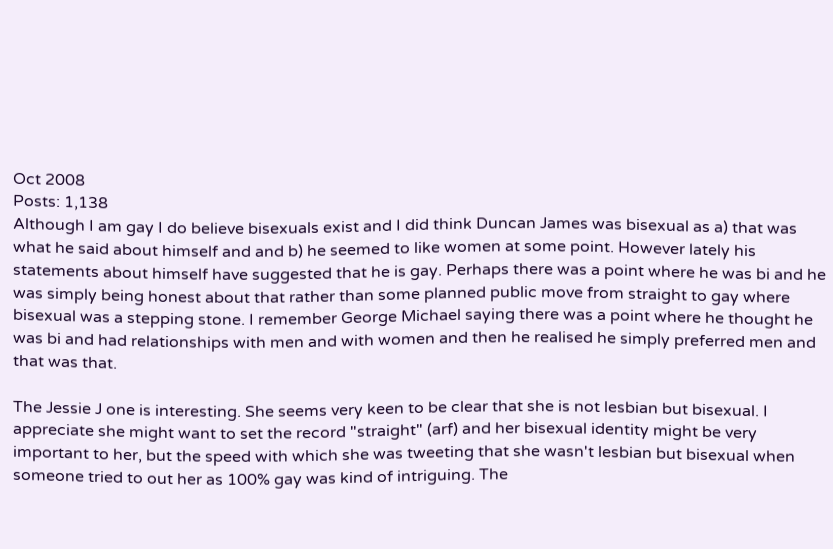Oct 2008
Posts: 1,138
Although I am gay I do believe bisexuals exist and I did think Duncan James was bisexual as a) that was what he said about himself and and b) he seemed to like women at some point. However lately his statements about himself have suggested that he is gay. Perhaps there was a point where he was bi and he was simply being honest about that rather than some planned public move from straight to gay where bisexual was a stepping stone. I remember George Michael saying there was a point where he thought he was bi and had relationships with men and with women and then he realised he simply preferred men and that was that.

The Jessie J one is interesting. She seems very keen to be clear that she is not lesbian but bisexual. I appreciate she might want to set the record "straight" (arf) and her bisexual identity might be very important to her, but the speed with which she was tweeting that she wasn't lesbian but bisexual when someone tried to out her as 100% gay was kind of intriguing. The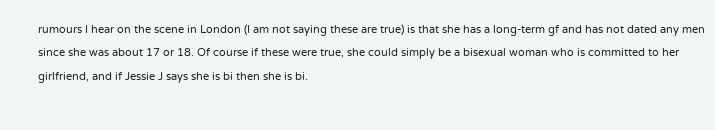rumours I hear on the scene in London (I am not saying these are true) is that she has a long-term gf and has not dated any men since she was about 17 or 18. Of course if these were true, she could simply be a bisexual woman who is committed to her girlfriend, and if Jessie J says she is bi then she is bi.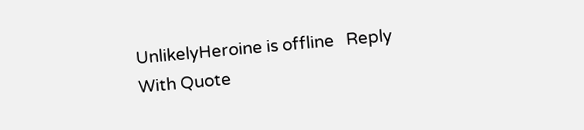UnlikelyHeroine is offline   Reply With Quote